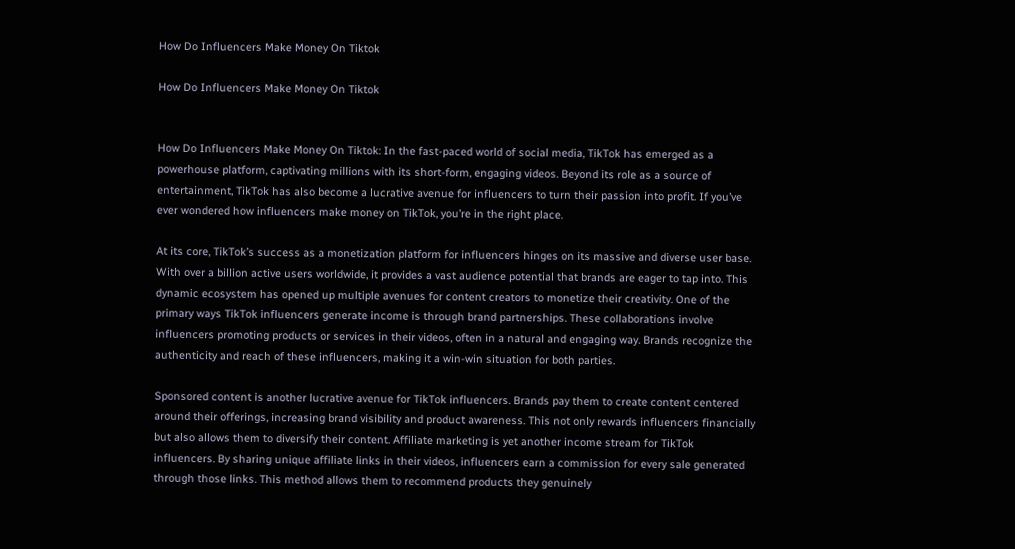How Do Influencers Make Money On Tiktok

How Do Influencers Make Money On Tiktok


How Do Influencers Make Money On Tiktok: In the fast-paced world of social media, TikTok has emerged as a powerhouse platform, captivating millions with its short-form, engaging videos. Beyond its role as a source of entertainment, TikTok has also become a lucrative avenue for influencers to turn their passion into profit. If you’ve ever wondered how influencers make money on TikTok, you’re in the right place.

At its core, TikTok’s success as a monetization platform for influencers hinges on its massive and diverse user base. With over a billion active users worldwide, it provides a vast audience potential that brands are eager to tap into. This dynamic ecosystem has opened up multiple avenues for content creators to monetize their creativity. One of the primary ways TikTok influencers generate income is through brand partnerships. These collaborations involve influencers promoting products or services in their videos, often in a natural and engaging way. Brands recognize the authenticity and reach of these influencers, making it a win-win situation for both parties.

Sponsored content is another lucrative avenue for TikTok influencers. Brands pay them to create content centered around their offerings, increasing brand visibility and product awareness. This not only rewards influencers financially but also allows them to diversify their content. Affiliate marketing is yet another income stream for TikTok influencers. By sharing unique affiliate links in their videos, influencers earn a commission for every sale generated through those links. This method allows them to recommend products they genuinely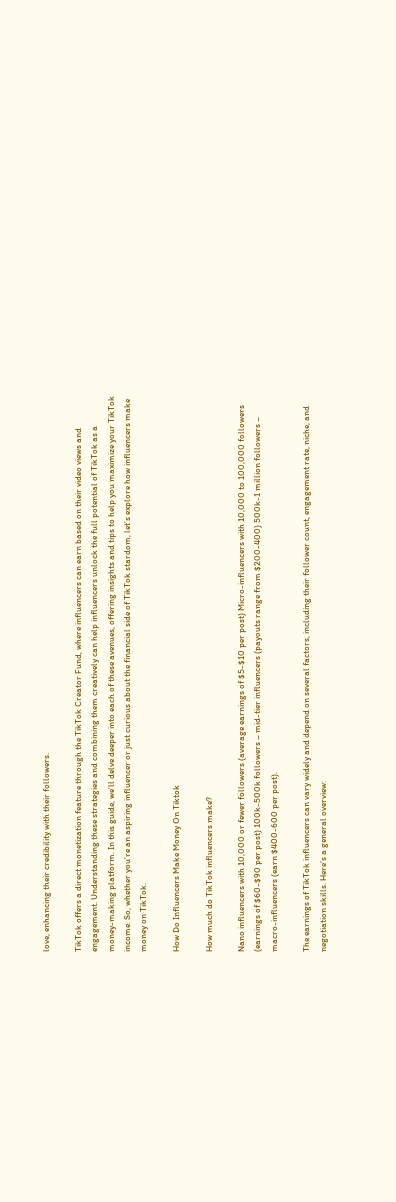love, enhancing their credibility with their followers.

TikTok offers a direct monetization feature through the TikTok Creator Fund, where influencers can earn based on their video views and engagement. Understanding these strategies and combining them creatively can help influencers unlock the full potential of TikTok as a money-making platform. In this guide, we’ll delve deeper into each of these avenues, offering insights and tips to help you maximize your TikTok income. So, whether you’re an aspiring influencer or just curious about the financial side of TikTok stardom, let’s explore how influencers make money on TikTok.

How Do Influencers Make Money On Tiktok

How much do TikTok influencers make?

Nano influencers with 10,000 or fewer followers (average earnings of $5-$10 per post) Micro-influencers with 10,000 to 100,000 followers (earnings of $60-$90 per post) 100k-500k followers – mid-tier influencers (payouts range from $200-400) 500k-1 million followers – macro-influencers (earn $400-600 per post).

The earnings of TikTok influencers can vary widely and depend on several factors, including their follower count, engagement rate, niche, and negotiation skills. Here’s a general overview: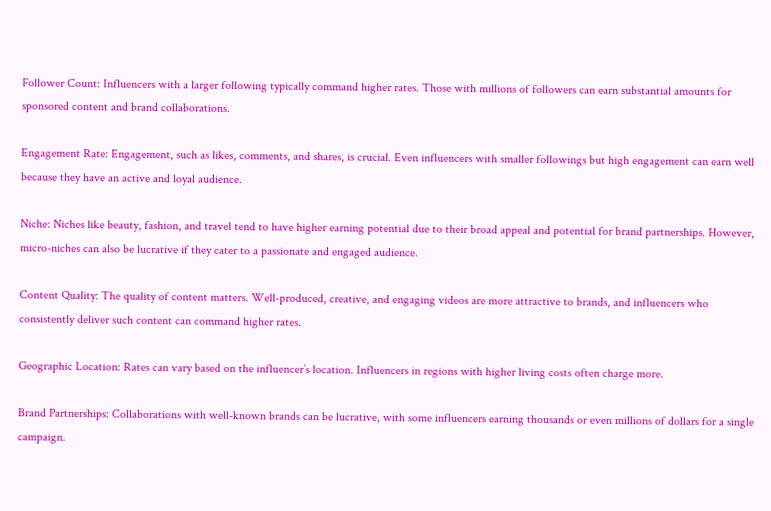Follower Count: Influencers with a larger following typically command higher rates. Those with millions of followers can earn substantial amounts for sponsored content and brand collaborations.

Engagement Rate: Engagement, such as likes, comments, and shares, is crucial. Even influencers with smaller followings but high engagement can earn well because they have an active and loyal audience.

Niche: Niches like beauty, fashion, and travel tend to have higher earning potential due to their broad appeal and potential for brand partnerships. However, micro-niches can also be lucrative if they cater to a passionate and engaged audience.

Content Quality: The quality of content matters. Well-produced, creative, and engaging videos are more attractive to brands, and influencers who consistently deliver such content can command higher rates.

Geographic Location: Rates can vary based on the influencer’s location. Influencers in regions with higher living costs often charge more.

Brand Partnerships: Collaborations with well-known brands can be lucrative, with some influencers earning thousands or even millions of dollars for a single campaign.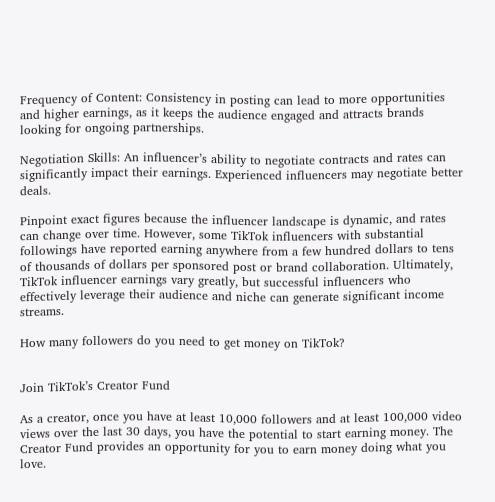Frequency of Content: Consistency in posting can lead to more opportunities and higher earnings, as it keeps the audience engaged and attracts brands looking for ongoing partnerships.

Negotiation Skills: An influencer’s ability to negotiate contracts and rates can significantly impact their earnings. Experienced influencers may negotiate better deals.

Pinpoint exact figures because the influencer landscape is dynamic, and rates can change over time. However, some TikTok influencers with substantial followings have reported earning anywhere from a few hundred dollars to tens of thousands of dollars per sponsored post or brand collaboration. Ultimately, TikTok influencer earnings vary greatly, but successful influencers who effectively leverage their audience and niche can generate significant income streams.

How many followers do you need to get money on TikTok?


Join TikTok’s Creator Fund

As a creator, once you have at least 10,000 followers and at least 100,000 video views over the last 30 days, you have the potential to start earning money. The Creator Fund provides an opportunity for you to earn money doing what you love.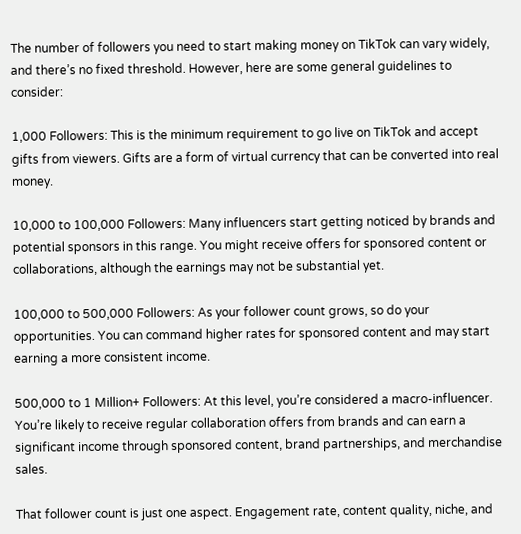The number of followers you need to start making money on TikTok can vary widely, and there’s no fixed threshold. However, here are some general guidelines to consider:

1,000 Followers: This is the minimum requirement to go live on TikTok and accept gifts from viewers. Gifts are a form of virtual currency that can be converted into real money.

10,000 to 100,000 Followers: Many influencers start getting noticed by brands and potential sponsors in this range. You might receive offers for sponsored content or collaborations, although the earnings may not be substantial yet.

100,000 to 500,000 Followers: As your follower count grows, so do your opportunities. You can command higher rates for sponsored content and may start earning a more consistent income.

500,000 to 1 Million+ Followers: At this level, you’re considered a macro-influencer. You’re likely to receive regular collaboration offers from brands and can earn a significant income through sponsored content, brand partnerships, and merchandise sales.

That follower count is just one aspect. Engagement rate, content quality, niche, and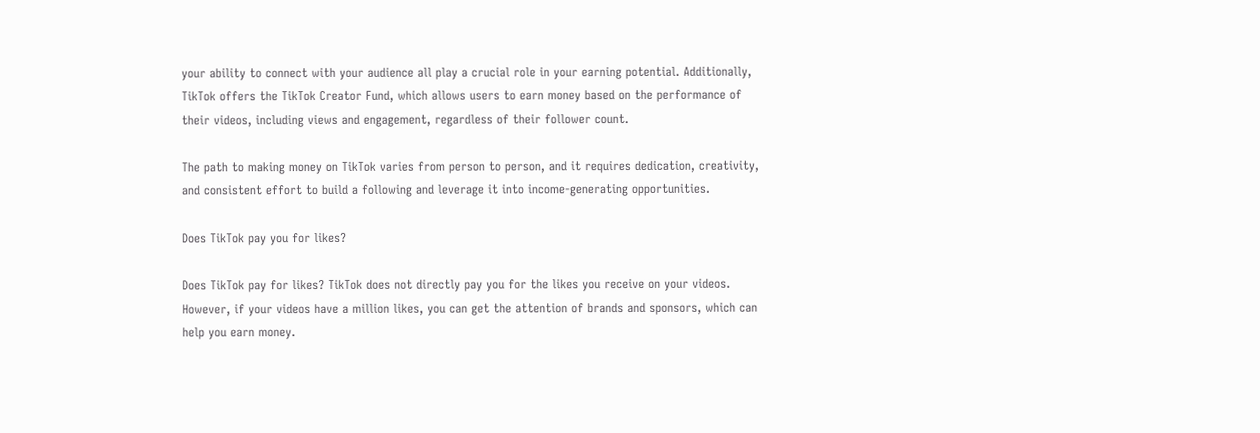your ability to connect with your audience all play a crucial role in your earning potential. Additionally, TikTok offers the TikTok Creator Fund, which allows users to earn money based on the performance of their videos, including views and engagement, regardless of their follower count.

The path to making money on TikTok varies from person to person, and it requires dedication, creativity, and consistent effort to build a following and leverage it into income-generating opportunities.

Does TikTok pay you for likes?

Does TikTok pay for likes? TikTok does not directly pay you for the likes you receive on your videos. However, if your videos have a million likes, you can get the attention of brands and sponsors, which can help you earn money.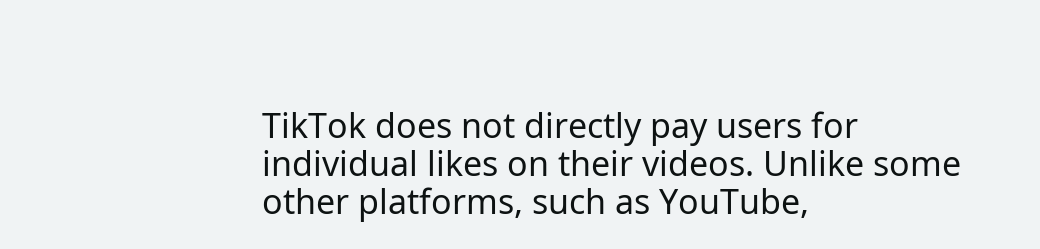TikTok does not directly pay users for individual likes on their videos. Unlike some other platforms, such as YouTube,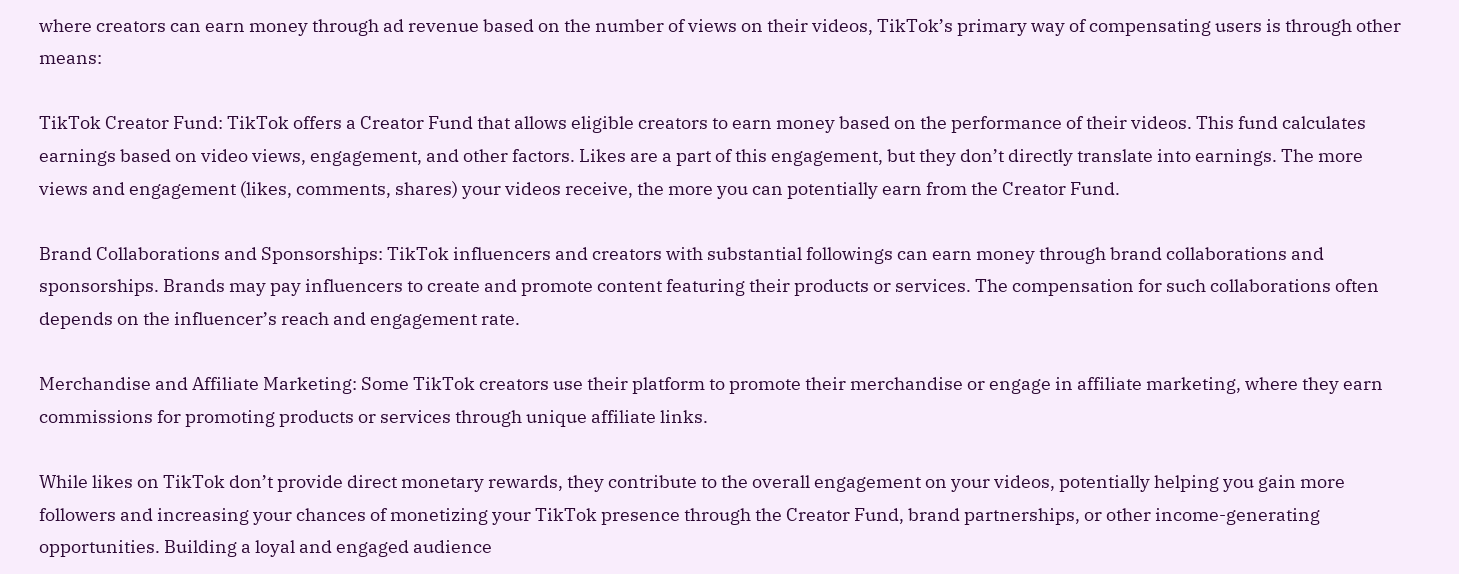where creators can earn money through ad revenue based on the number of views on their videos, TikTok’s primary way of compensating users is through other means:

TikTok Creator Fund: TikTok offers a Creator Fund that allows eligible creators to earn money based on the performance of their videos. This fund calculates earnings based on video views, engagement, and other factors. Likes are a part of this engagement, but they don’t directly translate into earnings. The more views and engagement (likes, comments, shares) your videos receive, the more you can potentially earn from the Creator Fund.

Brand Collaborations and Sponsorships: TikTok influencers and creators with substantial followings can earn money through brand collaborations and sponsorships. Brands may pay influencers to create and promote content featuring their products or services. The compensation for such collaborations often depends on the influencer’s reach and engagement rate.

Merchandise and Affiliate Marketing: Some TikTok creators use their platform to promote their merchandise or engage in affiliate marketing, where they earn commissions for promoting products or services through unique affiliate links.

While likes on TikTok don’t provide direct monetary rewards, they contribute to the overall engagement on your videos, potentially helping you gain more followers and increasing your chances of monetizing your TikTok presence through the Creator Fund, brand partnerships, or other income-generating opportunities. Building a loyal and engaged audience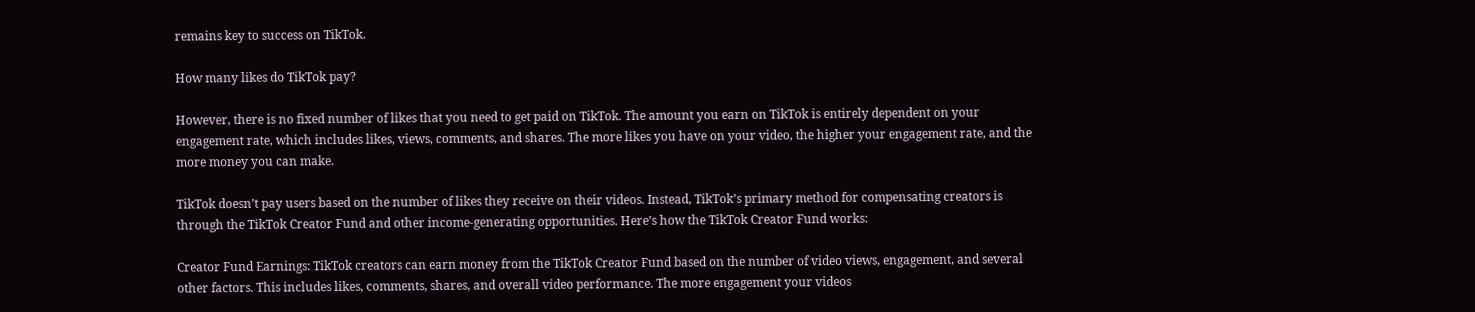remains key to success on TikTok.

How many likes do TikTok pay?

However, there is no fixed number of likes that you need to get paid on TikTok. The amount you earn on TikTok is entirely dependent on your engagement rate, which includes likes, views, comments, and shares. The more likes you have on your video, the higher your engagement rate, and the more money you can make.

TikTok doesn’t pay users based on the number of likes they receive on their videos. Instead, TikTok’s primary method for compensating creators is through the TikTok Creator Fund and other income-generating opportunities. Here’s how the TikTok Creator Fund works:

Creator Fund Earnings: TikTok creators can earn money from the TikTok Creator Fund based on the number of video views, engagement, and several other factors. This includes likes, comments, shares, and overall video performance. The more engagement your videos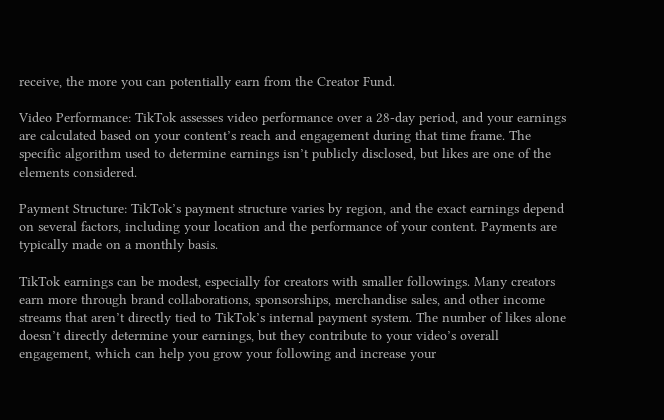receive, the more you can potentially earn from the Creator Fund.

Video Performance: TikTok assesses video performance over a 28-day period, and your earnings are calculated based on your content’s reach and engagement during that time frame. The specific algorithm used to determine earnings isn’t publicly disclosed, but likes are one of the elements considered.

Payment Structure: TikTok’s payment structure varies by region, and the exact earnings depend on several factors, including your location and the performance of your content. Payments are typically made on a monthly basis.

TikTok earnings can be modest, especially for creators with smaller followings. Many creators earn more through brand collaborations, sponsorships, merchandise sales, and other income streams that aren’t directly tied to TikTok’s internal payment system. The number of likes alone doesn’t directly determine your earnings, but they contribute to your video’s overall engagement, which can help you grow your following and increase your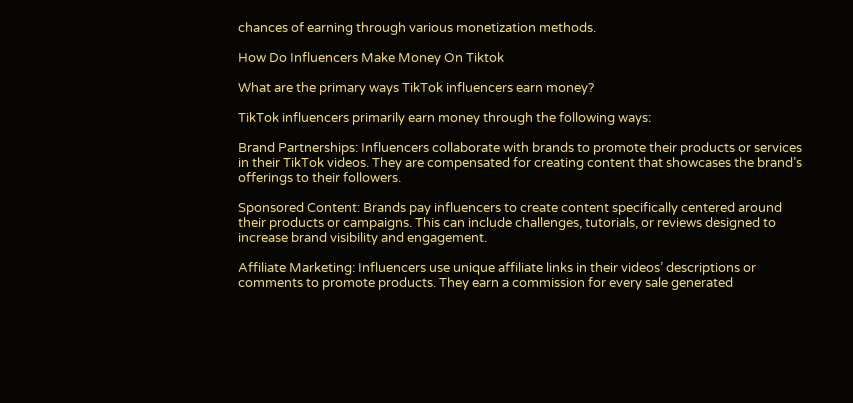chances of earning through various monetization methods.

How Do Influencers Make Money On Tiktok

What are the primary ways TikTok influencers earn money?

TikTok influencers primarily earn money through the following ways:

Brand Partnerships: Influencers collaborate with brands to promote their products or services in their TikTok videos. They are compensated for creating content that showcases the brand’s offerings to their followers.

Sponsored Content: Brands pay influencers to create content specifically centered around their products or campaigns. This can include challenges, tutorials, or reviews designed to increase brand visibility and engagement.

Affiliate Marketing: Influencers use unique affiliate links in their videos’ descriptions or comments to promote products. They earn a commission for every sale generated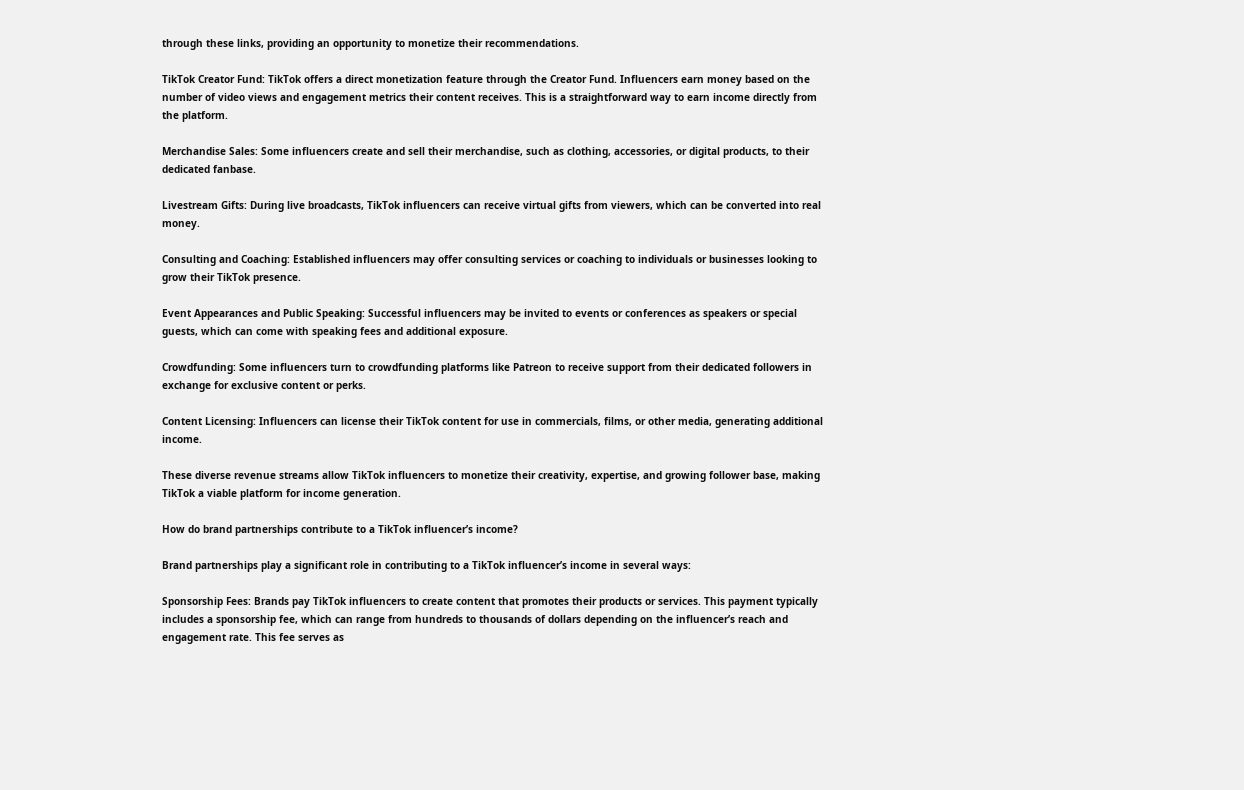through these links, providing an opportunity to monetize their recommendations.

TikTok Creator Fund: TikTok offers a direct monetization feature through the Creator Fund. Influencers earn money based on the number of video views and engagement metrics their content receives. This is a straightforward way to earn income directly from the platform.

Merchandise Sales: Some influencers create and sell their merchandise, such as clothing, accessories, or digital products, to their dedicated fanbase.

Livestream Gifts: During live broadcasts, TikTok influencers can receive virtual gifts from viewers, which can be converted into real money.

Consulting and Coaching: Established influencers may offer consulting services or coaching to individuals or businesses looking to grow their TikTok presence.

Event Appearances and Public Speaking: Successful influencers may be invited to events or conferences as speakers or special guests, which can come with speaking fees and additional exposure.

Crowdfunding: Some influencers turn to crowdfunding platforms like Patreon to receive support from their dedicated followers in exchange for exclusive content or perks.

Content Licensing: Influencers can license their TikTok content for use in commercials, films, or other media, generating additional income.

These diverse revenue streams allow TikTok influencers to monetize their creativity, expertise, and growing follower base, making TikTok a viable platform for income generation.

How do brand partnerships contribute to a TikTok influencer’s income?

Brand partnerships play a significant role in contributing to a TikTok influencer’s income in several ways:

Sponsorship Fees: Brands pay TikTok influencers to create content that promotes their products or services. This payment typically includes a sponsorship fee, which can range from hundreds to thousands of dollars depending on the influencer’s reach and engagement rate. This fee serves as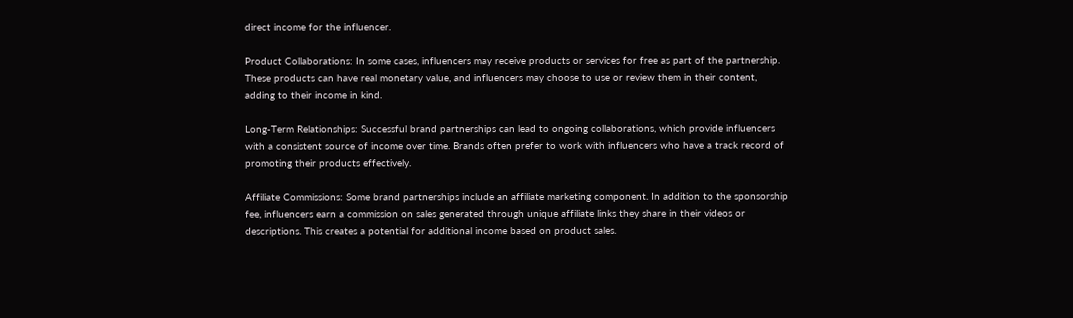direct income for the influencer.

Product Collaborations: In some cases, influencers may receive products or services for free as part of the partnership. These products can have real monetary value, and influencers may choose to use or review them in their content, adding to their income in kind.

Long-Term Relationships: Successful brand partnerships can lead to ongoing collaborations, which provide influencers with a consistent source of income over time. Brands often prefer to work with influencers who have a track record of promoting their products effectively.

Affiliate Commissions: Some brand partnerships include an affiliate marketing component. In addition to the sponsorship fee, influencers earn a commission on sales generated through unique affiliate links they share in their videos or descriptions. This creates a potential for additional income based on product sales.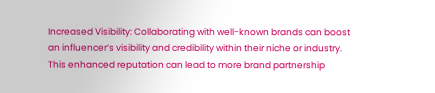Increased Visibility: Collaborating with well-known brands can boost an influencer’s visibility and credibility within their niche or industry. This enhanced reputation can lead to more brand partnership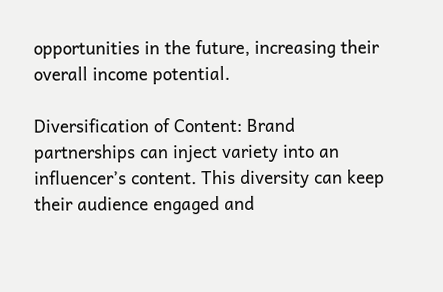opportunities in the future, increasing their overall income potential.

Diversification of Content: Brand partnerships can inject variety into an influencer’s content. This diversity can keep their audience engaged and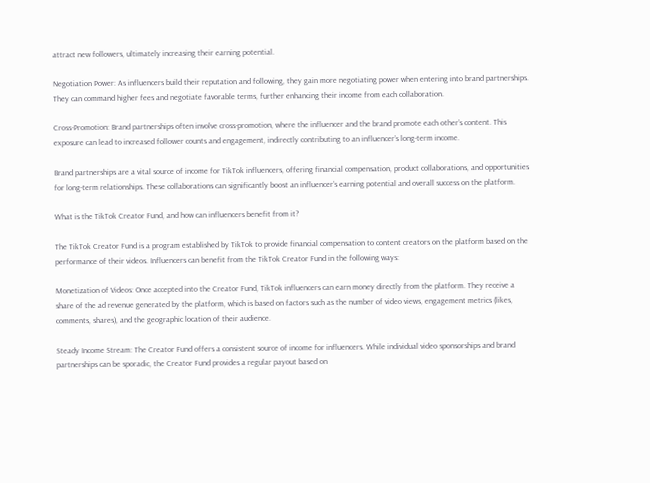attract new followers, ultimately increasing their earning potential.

Negotiation Power: As influencers build their reputation and following, they gain more negotiating power when entering into brand partnerships. They can command higher fees and negotiate favorable terms, further enhancing their income from each collaboration.

Cross-Promotion: Brand partnerships often involve cross-promotion, where the influencer and the brand promote each other’s content. This exposure can lead to increased follower counts and engagement, indirectly contributing to an influencer’s long-term income.

Brand partnerships are a vital source of income for TikTok influencers, offering financial compensation, product collaborations, and opportunities for long-term relationships. These collaborations can significantly boost an influencer’s earning potential and overall success on the platform.

What is the TikTok Creator Fund, and how can influencers benefit from it?

The TikTok Creator Fund is a program established by TikTok to provide financial compensation to content creators on the platform based on the performance of their videos. Influencers can benefit from the TikTok Creator Fund in the following ways:

Monetization of Videos: Once accepted into the Creator Fund, TikTok influencers can earn money directly from the platform. They receive a share of the ad revenue generated by the platform, which is based on factors such as the number of video views, engagement metrics (likes, comments, shares), and the geographic location of their audience.

Steady Income Stream: The Creator Fund offers a consistent source of income for influencers. While individual video sponsorships and brand partnerships can be sporadic, the Creator Fund provides a regular payout based on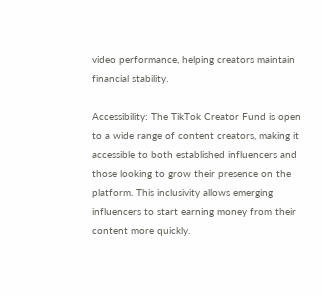video performance, helping creators maintain financial stability.

Accessibility: The TikTok Creator Fund is open to a wide range of content creators, making it accessible to both established influencers and those looking to grow their presence on the platform. This inclusivity allows emerging influencers to start earning money from their content more quickly.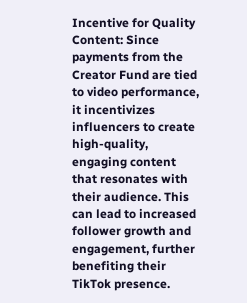Incentive for Quality Content: Since payments from the Creator Fund are tied to video performance, it incentivizes influencers to create high-quality, engaging content that resonates with their audience. This can lead to increased follower growth and engagement, further benefiting their TikTok presence.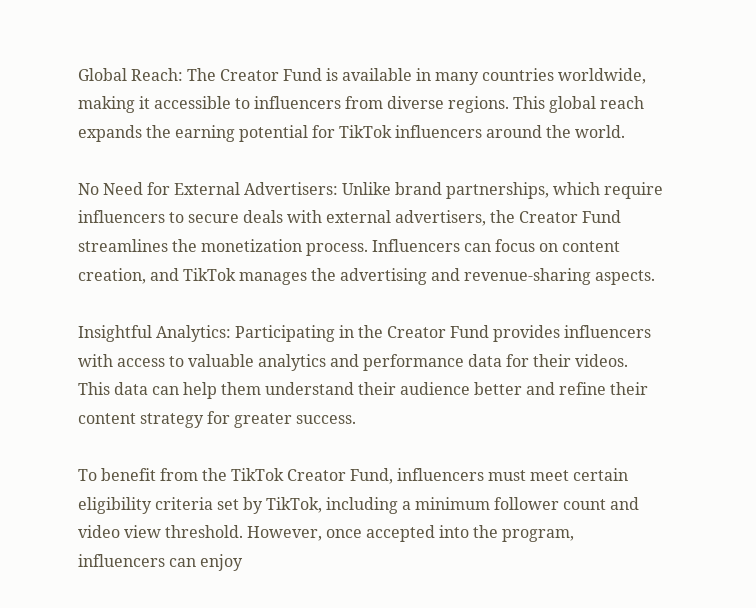Global Reach: The Creator Fund is available in many countries worldwide, making it accessible to influencers from diverse regions. This global reach expands the earning potential for TikTok influencers around the world.

No Need for External Advertisers: Unlike brand partnerships, which require influencers to secure deals with external advertisers, the Creator Fund streamlines the monetization process. Influencers can focus on content creation, and TikTok manages the advertising and revenue-sharing aspects.

Insightful Analytics: Participating in the Creator Fund provides influencers with access to valuable analytics and performance data for their videos. This data can help them understand their audience better and refine their content strategy for greater success.

To benefit from the TikTok Creator Fund, influencers must meet certain eligibility criteria set by TikTok, including a minimum follower count and video view threshold. However, once accepted into the program, influencers can enjoy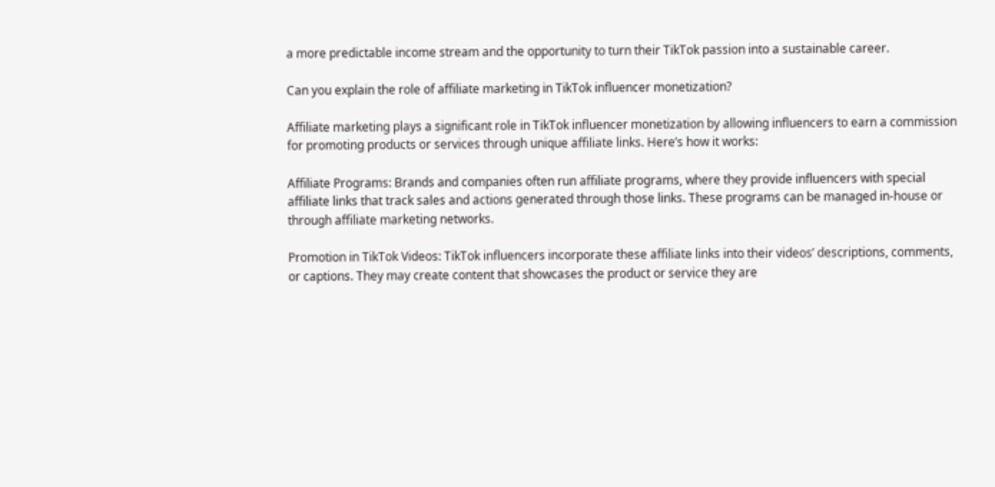a more predictable income stream and the opportunity to turn their TikTok passion into a sustainable career.

Can you explain the role of affiliate marketing in TikTok influencer monetization?

Affiliate marketing plays a significant role in TikTok influencer monetization by allowing influencers to earn a commission for promoting products or services through unique affiliate links. Here’s how it works:

Affiliate Programs: Brands and companies often run affiliate programs, where they provide influencers with special affiliate links that track sales and actions generated through those links. These programs can be managed in-house or through affiliate marketing networks.

Promotion in TikTok Videos: TikTok influencers incorporate these affiliate links into their videos’ descriptions, comments, or captions. They may create content that showcases the product or service they are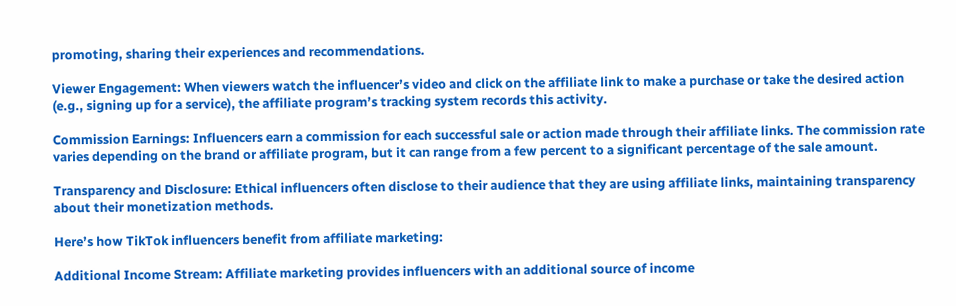promoting, sharing their experiences and recommendations.

Viewer Engagement: When viewers watch the influencer’s video and click on the affiliate link to make a purchase or take the desired action (e.g., signing up for a service), the affiliate program’s tracking system records this activity.

Commission Earnings: Influencers earn a commission for each successful sale or action made through their affiliate links. The commission rate varies depending on the brand or affiliate program, but it can range from a few percent to a significant percentage of the sale amount.

Transparency and Disclosure: Ethical influencers often disclose to their audience that they are using affiliate links, maintaining transparency about their monetization methods.

Here’s how TikTok influencers benefit from affiliate marketing:

Additional Income Stream: Affiliate marketing provides influencers with an additional source of income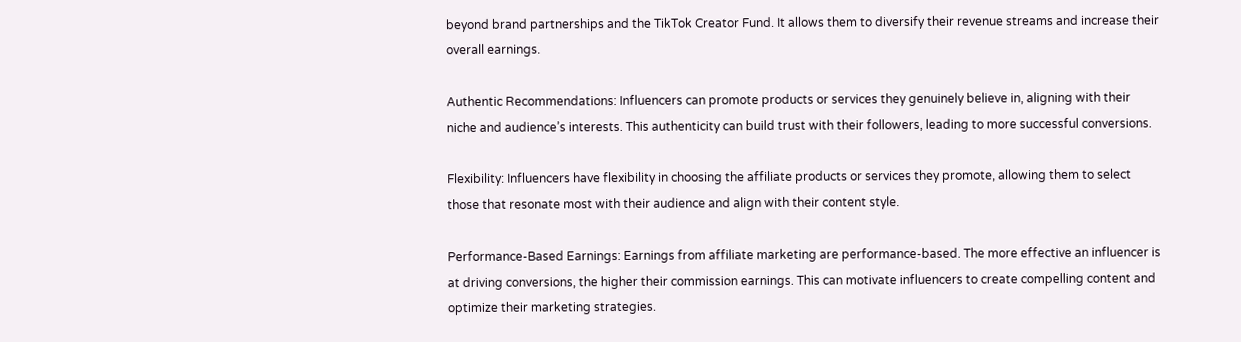beyond brand partnerships and the TikTok Creator Fund. It allows them to diversify their revenue streams and increase their overall earnings.

Authentic Recommendations: Influencers can promote products or services they genuinely believe in, aligning with their niche and audience’s interests. This authenticity can build trust with their followers, leading to more successful conversions.

Flexibility: Influencers have flexibility in choosing the affiliate products or services they promote, allowing them to select those that resonate most with their audience and align with their content style.

Performance-Based Earnings: Earnings from affiliate marketing are performance-based. The more effective an influencer is at driving conversions, the higher their commission earnings. This can motivate influencers to create compelling content and optimize their marketing strategies.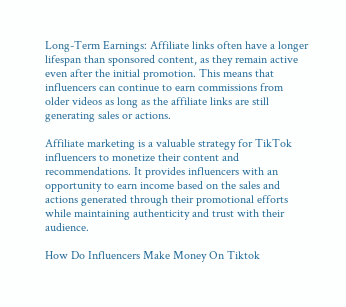Long-Term Earnings: Affiliate links often have a longer lifespan than sponsored content, as they remain active even after the initial promotion. This means that influencers can continue to earn commissions from older videos as long as the affiliate links are still generating sales or actions.

Affiliate marketing is a valuable strategy for TikTok influencers to monetize their content and recommendations. It provides influencers with an opportunity to earn income based on the sales and actions generated through their promotional efforts while maintaining authenticity and trust with their audience.

How Do Influencers Make Money On Tiktok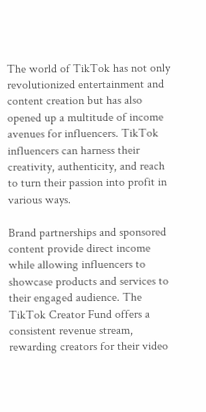The world of TikTok has not only revolutionized entertainment and content creation but has also opened up a multitude of income avenues for influencers. TikTok influencers can harness their creativity, authenticity, and reach to turn their passion into profit in various ways.

Brand partnerships and sponsored content provide direct income while allowing influencers to showcase products and services to their engaged audience. The TikTok Creator Fund offers a consistent revenue stream, rewarding creators for their video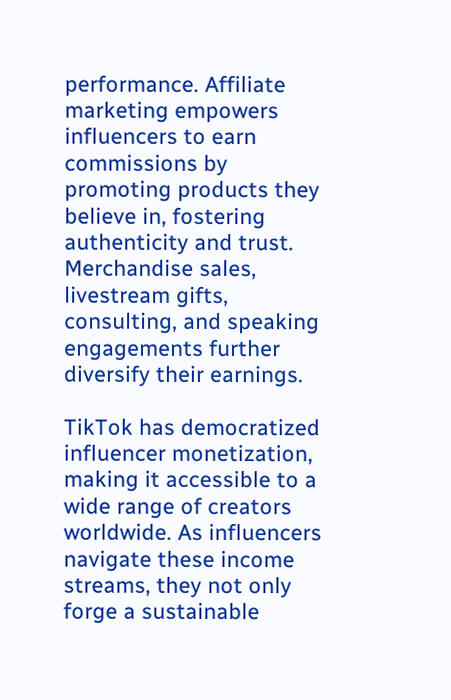performance. Affiliate marketing empowers influencers to earn commissions by promoting products they believe in, fostering authenticity and trust. Merchandise sales, livestream gifts, consulting, and speaking engagements further diversify their earnings.

TikTok has democratized influencer monetization, making it accessible to a wide range of creators worldwide. As influencers navigate these income streams, they not only forge a sustainable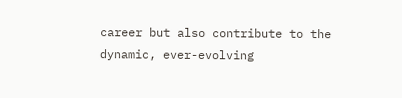career but also contribute to the dynamic, ever-evolving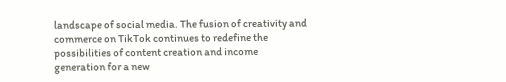landscape of social media. The fusion of creativity and commerce on TikTok continues to redefine the possibilities of content creation and income generation for a new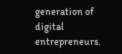generation of digital entrepreneurs.